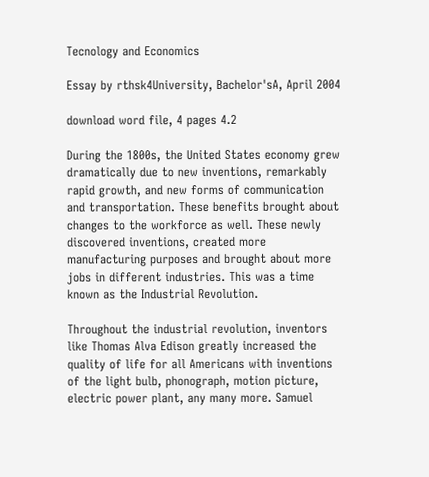Tecnology and Economics

Essay by rthsk4University, Bachelor'sA, April 2004

download word file, 4 pages 4.2

During the 1800s, the United States economy grew dramatically due to new inventions, remarkably rapid growth, and new forms of communication and transportation. These benefits brought about changes to the workforce as well. These newly discovered inventions, created more manufacturing purposes and brought about more jobs in different industries. This was a time known as the Industrial Revolution.

Throughout the industrial revolution, inventors like Thomas Alva Edison greatly increased the quality of life for all Americans with inventions of the light bulb, phonograph, motion picture, electric power plant, any many more. Samuel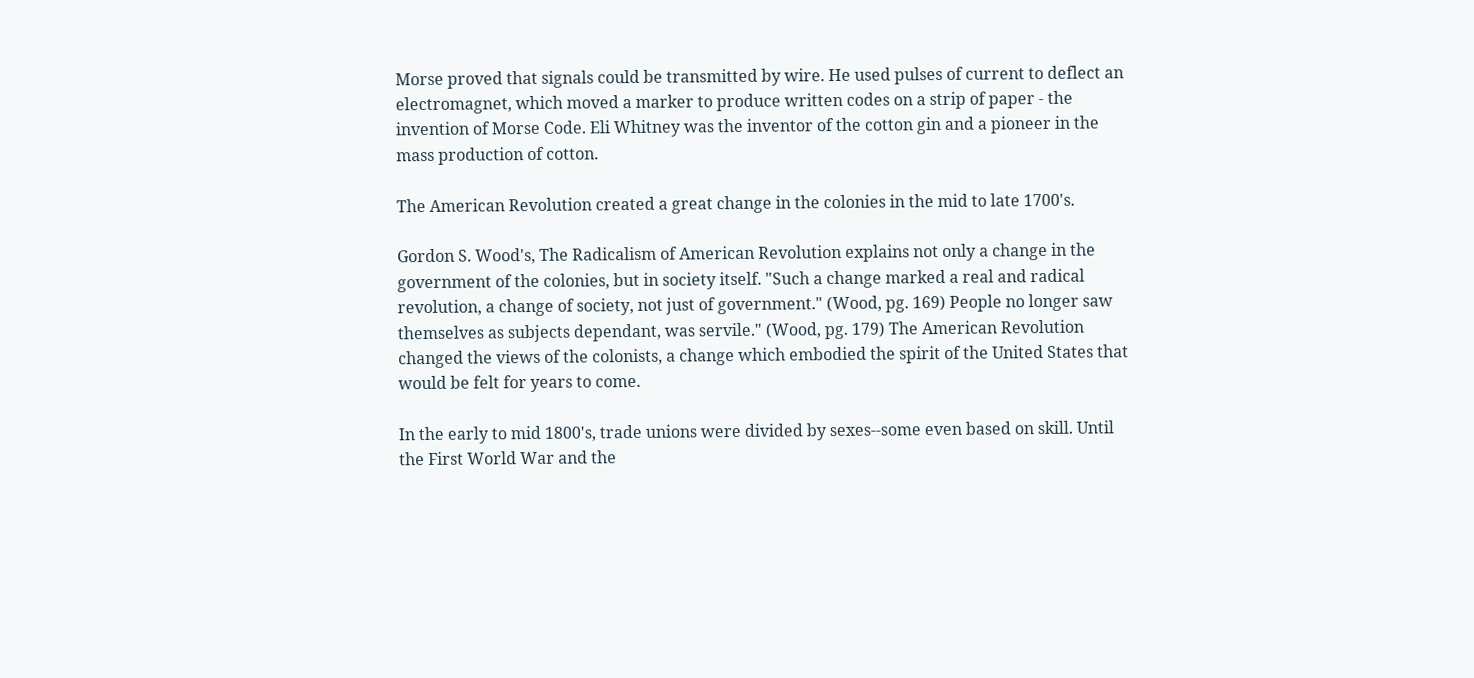Morse proved that signals could be transmitted by wire. He used pulses of current to deflect an electromagnet, which moved a marker to produce written codes on a strip of paper - the invention of Morse Code. Eli Whitney was the inventor of the cotton gin and a pioneer in the mass production of cotton.

The American Revolution created a great change in the colonies in the mid to late 1700's.

Gordon S. Wood's, The Radicalism of American Revolution explains not only a change in the government of the colonies, but in society itself. "Such a change marked a real and radical revolution, a change of society, not just of government." (Wood, pg. 169) People no longer saw themselves as subjects dependant, was servile." (Wood, pg. 179) The American Revolution changed the views of the colonists, a change which embodied the spirit of the United States that would be felt for years to come.

In the early to mid 1800's, trade unions were divided by sexes--some even based on skill. Until the First World War and the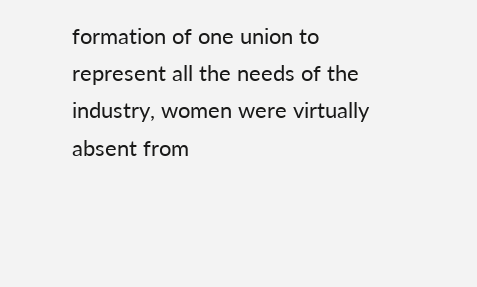formation of one union to represent all the needs of the industry, women were virtually absent from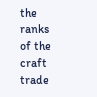the ranks of the craft trade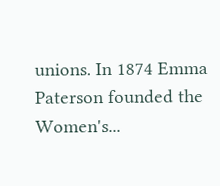unions. In 1874 Emma Paterson founded the Women's...